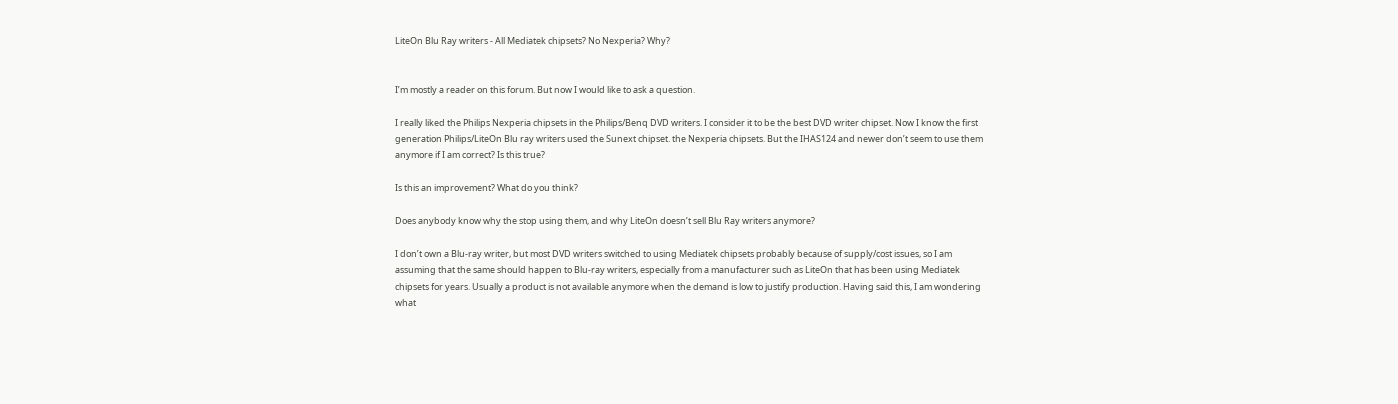LiteOn Blu Ray writers - All Mediatek chipsets? No Nexperia? Why?


I’m mostly a reader on this forum. But now I would like to ask a question.

I really liked the Philips Nexperia chipsets in the Philips/Benq DVD writers. I consider it to be the best DVD writer chipset. Now I know the first generation Philips/LiteOn Blu ray writers used the Sunext chipset. the Nexperia chipsets. But the IHAS124 and newer don’t seem to use them anymore if I am correct? Is this true?

Is this an improvement? What do you think?

Does anybody know why the stop using them, and why LiteOn doesn’t sell Blu Ray writers anymore?

I don’t own a Blu-ray writer, but most DVD writers switched to using Mediatek chipsets probably because of supply/cost issues, so I am assuming that the same should happen to Blu-ray writers, especially from a manufacturer such as LiteOn that has been using Mediatek chipsets for years. Usually a product is not available anymore when the demand is low to justify production. Having said this, I am wondering what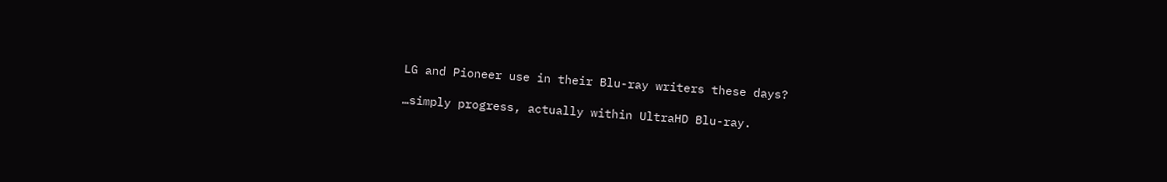LG and Pioneer use in their Blu-ray writers these days?

…simply progress, actually within UltraHD Blu-ray.